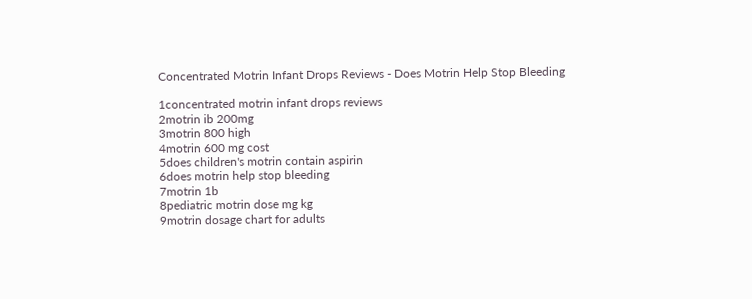Concentrated Motrin Infant Drops Reviews - Does Motrin Help Stop Bleeding

1concentrated motrin infant drops reviews
2motrin ib 200mg
3motrin 800 high
4motrin 600 mg cost
5does children's motrin contain aspirin
6does motrin help stop bleeding
7motrin 1b
8pediatric motrin dose mg kg
9motrin dosage chart for adults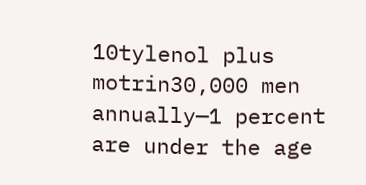10tylenol plus motrin30,000 men annually—1 percent are under the age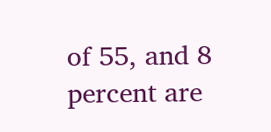of 55, and 8 percent are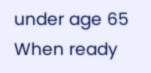under age 65 When ready